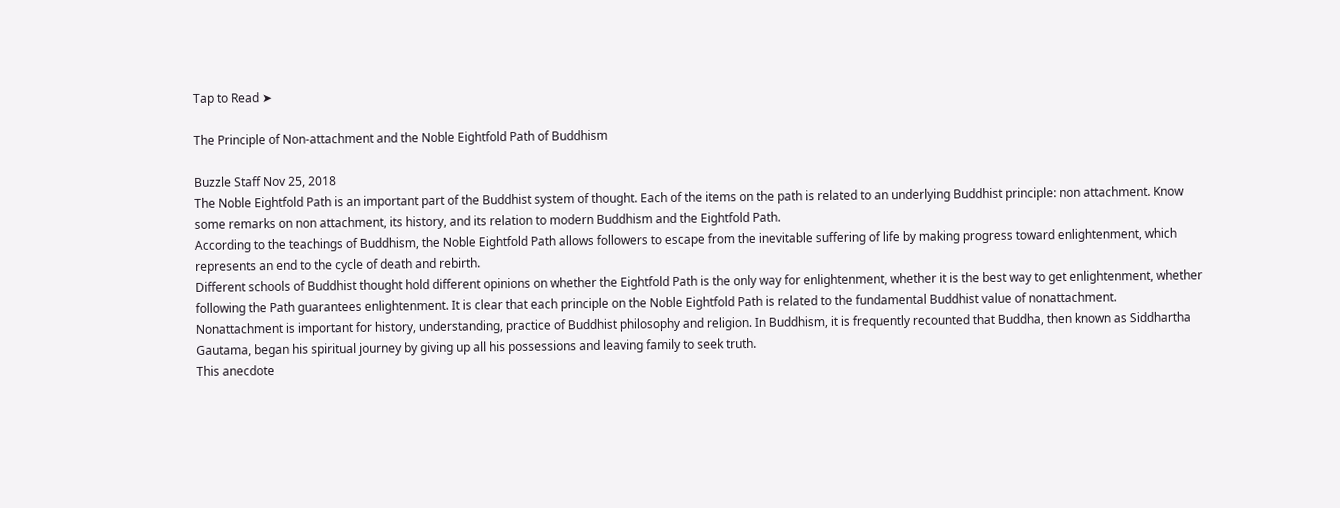Tap to Read ➤

The Principle of Non-attachment and the Noble Eightfold Path of Buddhism

Buzzle Staff Nov 25, 2018
The Noble Eightfold Path is an important part of the Buddhist system of thought. Each of the items on the path is related to an underlying Buddhist principle: non attachment. Know some remarks on non attachment, its history, and its relation to modern Buddhism and the Eightfold Path.
According to the teachings of Buddhism, the Noble Eightfold Path allows followers to escape from the inevitable suffering of life by making progress toward enlightenment, which represents an end to the cycle of death and rebirth.
Different schools of Buddhist thought hold different opinions on whether the Eightfold Path is the only way for enlightenment, whether it is the best way to get enlightenment, whether following the Path guarantees enlightenment. It is clear that each principle on the Noble Eightfold Path is related to the fundamental Buddhist value of nonattachment.
Nonattachment is important for history, understanding, practice of Buddhist philosophy and religion. In Buddhism, it is frequently recounted that Buddha, then known as Siddhartha Gautama, began his spiritual journey by giving up all his possessions and leaving family to seek truth.
This anecdote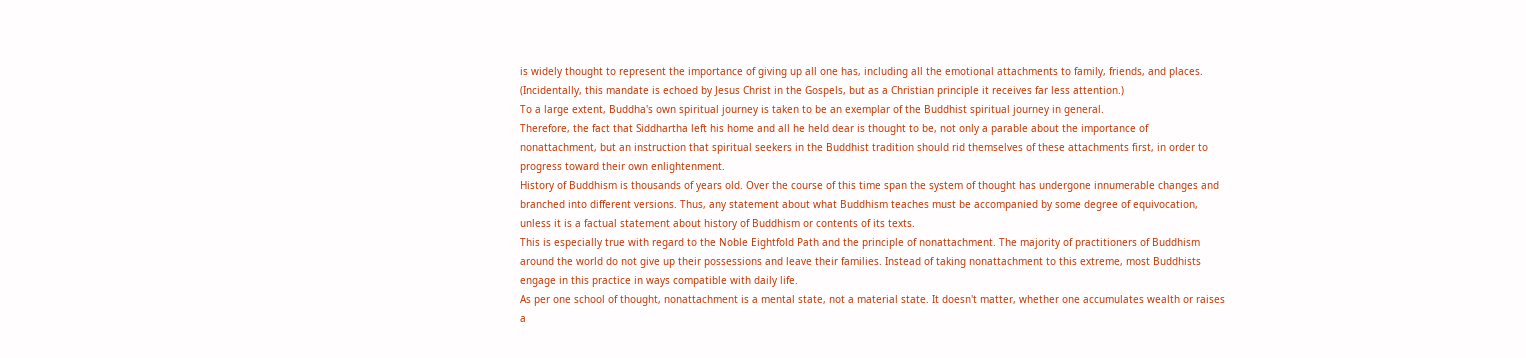is widely thought to represent the importance of giving up all one has, including all the emotional attachments to family, friends, and places. (Incidentally, this mandate is echoed by Jesus Christ in the Gospels, but as a Christian principle it receives far less attention.)
To a large extent, Buddha's own spiritual journey is taken to be an exemplar of the Buddhist spiritual journey in general.
Therefore, the fact that Siddhartha left his home and all he held dear is thought to be, not only a parable about the importance of nonattachment, but an instruction that spiritual seekers in the Buddhist tradition should rid themselves of these attachments first, in order to progress toward their own enlightenment.
History of Buddhism is thousands of years old. Over the course of this time span the system of thought has undergone innumerable changes and branched into different versions. Thus, any statement about what Buddhism teaches must be accompanied by some degree of equivocation, unless it is a factual statement about history of Buddhism or contents of its texts.
This is especially true with regard to the Noble Eightfold Path and the principle of nonattachment. The majority of practitioners of Buddhism around the world do not give up their possessions and leave their families. Instead of taking nonattachment to this extreme, most Buddhists engage in this practice in ways compatible with daily life.
As per one school of thought, nonattachment is a mental state, not a material state. It doesn't matter, whether one accumulates wealth or raises a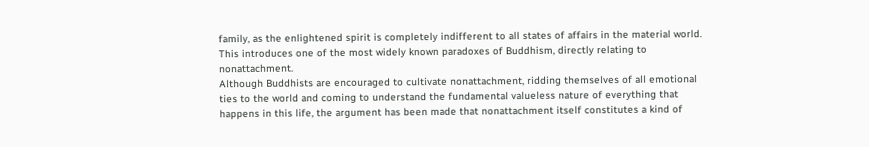family, as the enlightened spirit is completely indifferent to all states of affairs in the material world. This introduces one of the most widely known paradoxes of Buddhism, directly relating to nonattachment.
Although Buddhists are encouraged to cultivate nonattachment, ridding themselves of all emotional ties to the world and coming to understand the fundamental valueless nature of everything that happens in this life, the argument has been made that nonattachment itself constitutes a kind of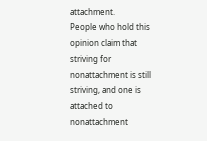attachment.
People who hold this opinion claim that striving for nonattachment is still striving, and one is attached to nonattachment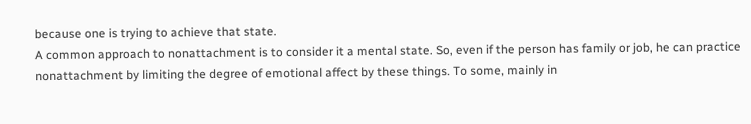because one is trying to achieve that state.
A common approach to nonattachment is to consider it a mental state. So, even if the person has family or job, he can practice nonattachment by limiting the degree of emotional affect by these things. To some, mainly in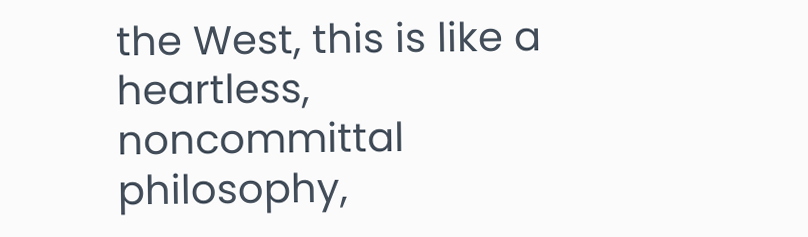the West, this is like a heartless, noncommittal philosophy,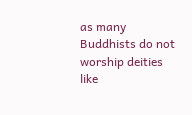as many Buddhists do not worship deities like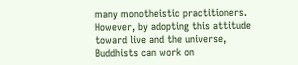many monotheistic practitioners.
However, by adopting this attitude toward live and the universe, Buddhists can work on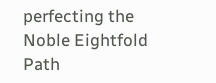perfecting the Noble Eightfold Path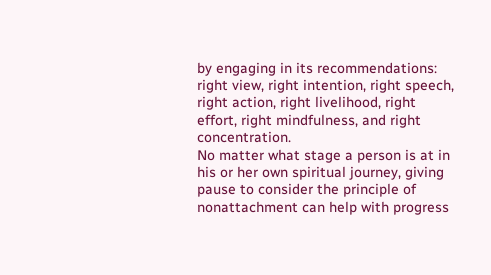by engaging in its recommendations: right view, right intention, right speech, right action, right livelihood, right effort, right mindfulness, and right concentration.
No matter what stage a person is at in his or her own spiritual journey, giving pause to consider the principle of nonattachment can help with progress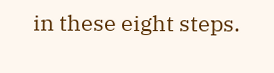in these eight steps.